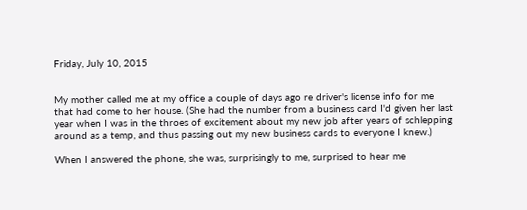Friday, July 10, 2015


My mother called me at my office a couple of days ago re driver's license info for me that had come to her house. (She had the number from a business card I'd given her last year when I was in the throes of excitement about my new job after years of schlepping around as a temp, and thus passing out my new business cards to everyone I knew.)

When I answered the phone, she was, surprisingly to me, surprised to hear me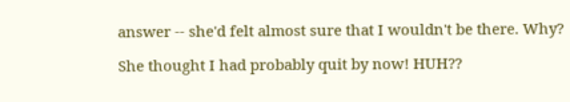answer -- she'd felt almost sure that I wouldn't be there. Why?

She thought I had probably quit by now! HUH??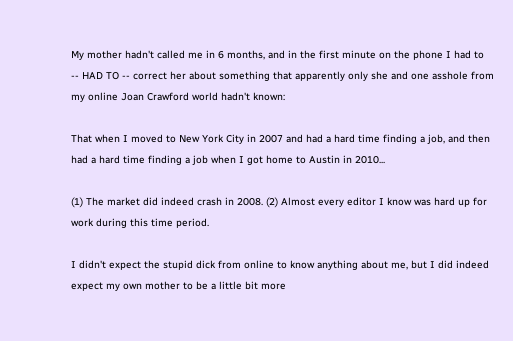My mother hadn't called me in 6 months, and in the first minute on the phone I had to -- HAD TO -- correct her about something that apparently only she and one asshole from my online Joan Crawford world hadn't known:

That when I moved to New York City in 2007 and had a hard time finding a job, and then had a hard time finding a job when I got home to Austin in 2010...

(1) The market did indeed crash in 2008. (2) Almost every editor I know was hard up for work during this time period.

I didn't expect the stupid dick from online to know anything about me, but I did indeed expect my own mother to be a little bit more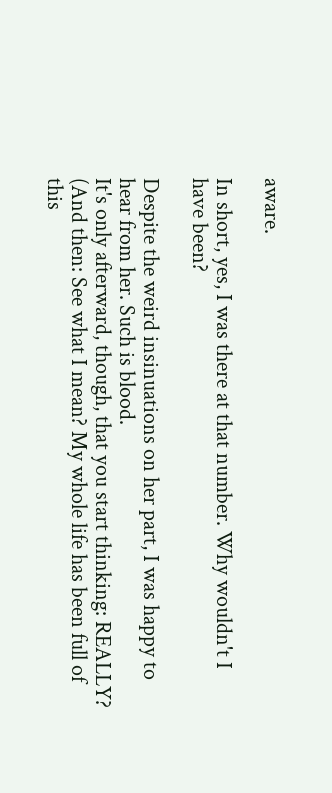aware.

In short, yes, I was there at that number. Why wouldn't I have been?

Despite the weird insinuations on her part, I was happy to hear from her. Such is blood.
It's only afterward, though, that you start thinking: REALLY? (And then: See what I mean? My whole life has been full of this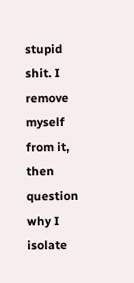stupid shit. I remove myself from it, then question why I isolate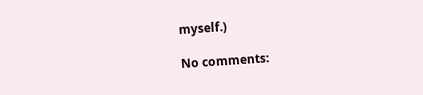myself.)

No comments: